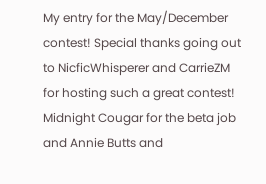My entry for the May/December contest! Special thanks going out to NicficWhisperer and CarrieZM for hosting such a great contest! Midnight Cougar for the beta job and Annie Butts and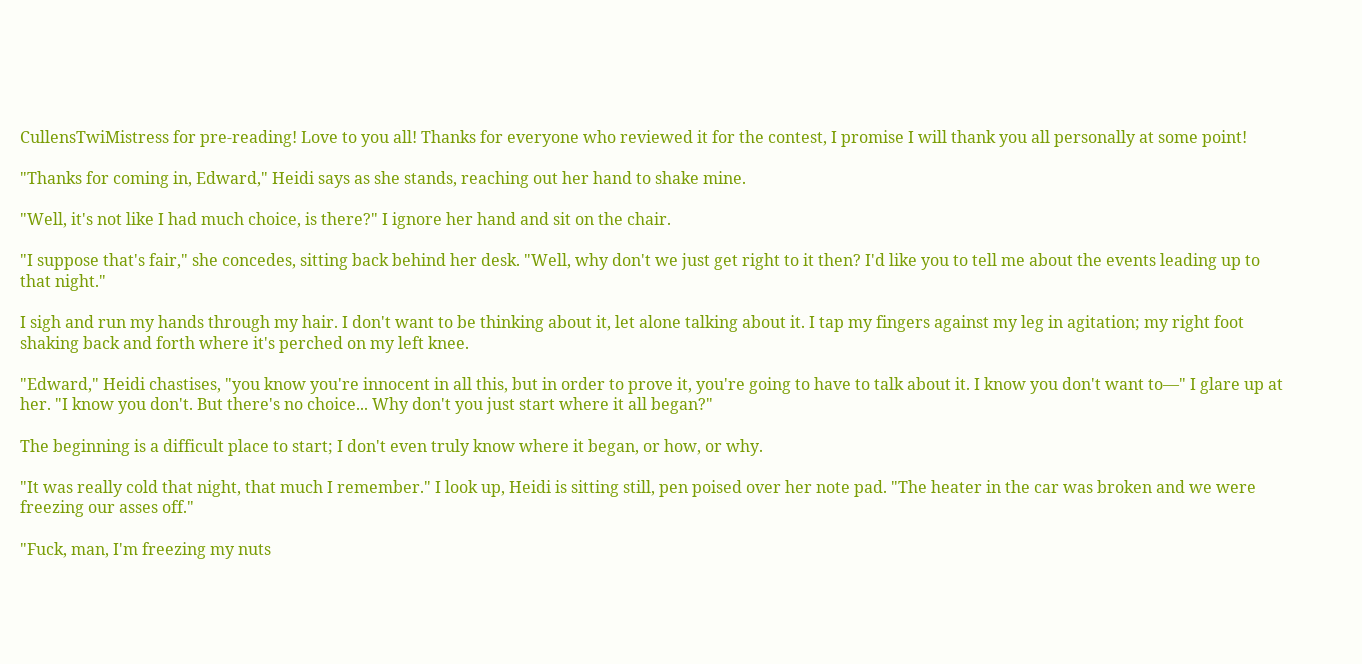CullensTwiMistress for pre-reading! Love to you all! Thanks for everyone who reviewed it for the contest, I promise I will thank you all personally at some point!

"Thanks for coming in, Edward," Heidi says as she stands, reaching out her hand to shake mine.

"Well, it's not like I had much choice, is there?" I ignore her hand and sit on the chair.

"I suppose that's fair," she concedes, sitting back behind her desk. "Well, why don't we just get right to it then? I'd like you to tell me about the events leading up to that night."

I sigh and run my hands through my hair. I don't want to be thinking about it, let alone talking about it. I tap my fingers against my leg in agitation; my right foot shaking back and forth where it's perched on my left knee.

"Edward," Heidi chastises, "you know you're innocent in all this, but in order to prove it, you're going to have to talk about it. I know you don't want to—" I glare up at her. "I know you don't. But there's no choice... Why don't you just start where it all began?"

The beginning is a difficult place to start; I don't even truly know where it began, or how, or why.

"It was really cold that night, that much I remember." I look up, Heidi is sitting still, pen poised over her note pad. "The heater in the car was broken and we were freezing our asses off."

"Fuck, man, I'm freezing my nuts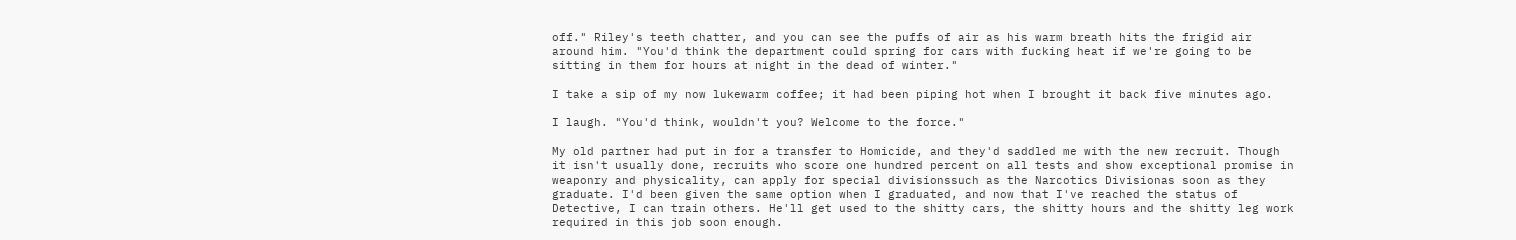off." Riley's teeth chatter, and you can see the puffs of air as his warm breath hits the frigid air around him. "You'd think the department could spring for cars with fucking heat if we're going to be sitting in them for hours at night in the dead of winter."

I take a sip of my now lukewarm coffee; it had been piping hot when I brought it back five minutes ago.

I laugh. "You'd think, wouldn't you? Welcome to the force."

My old partner had put in for a transfer to Homicide, and they'd saddled me with the new recruit. Though it isn't usually done, recruits who score one hundred percent on all tests and show exceptional promise in weaponry and physicality, can apply for special divisionssuch as the Narcotics Divisionas soon as they graduate. I'd been given the same option when I graduated, and now that I've reached the status of Detective, I can train others. He'll get used to the shitty cars, the shitty hours and the shitty leg work required in this job soon enough.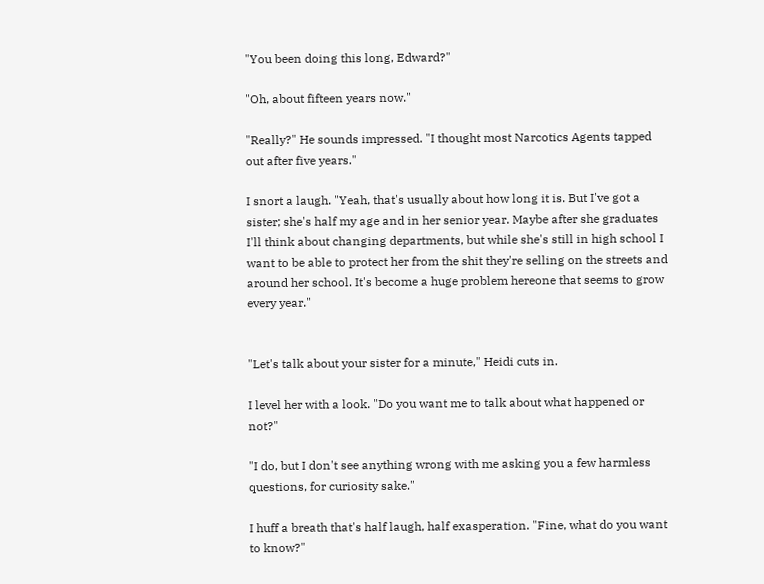"You been doing this long, Edward?"

"Oh, about fifteen years now."

"Really?" He sounds impressed. "I thought most Narcotics Agents tapped out after five years."

I snort a laugh. "Yeah, that's usually about how long it is. But I've got a sister; she's half my age and in her senior year. Maybe after she graduates I'll think about changing departments, but while she's still in high school I want to be able to protect her from the shit they're selling on the streets and around her school. It's become a huge problem hereone that seems to grow every year."


"Let's talk about your sister for a minute," Heidi cuts in.

I level her with a look. "Do you want me to talk about what happened or not?"

"I do, but I don't see anything wrong with me asking you a few harmless questions, for curiosity sake."

I huff a breath that's half laugh, half exasperation. "Fine, what do you want to know?"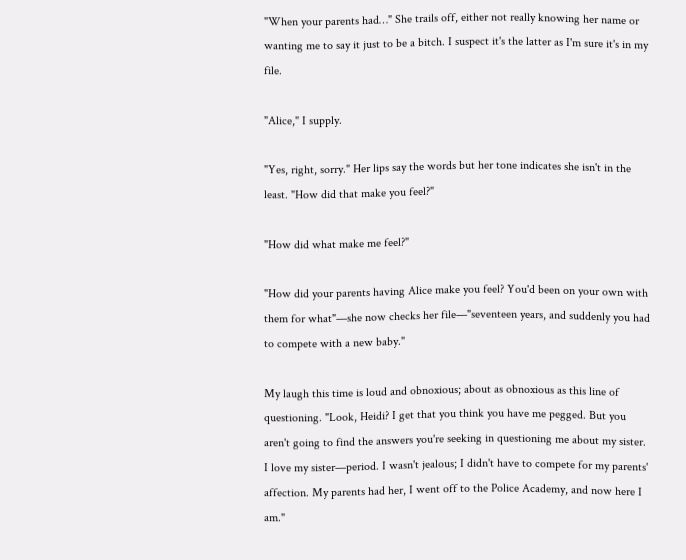"When your parents had…" She trails off, either not really knowing her name or wanting me to say it just to be a bitch. I suspect it's the latter as I'm sure it's in my file.

"Alice," I supply.

"Yes, right, sorry." Her lips say the words but her tone indicates she isn't in the least. "How did that make you feel?"

"How did what make me feel?"

"How did your parents having Alice make you feel? You'd been on your own with them for what"—she now checks her file—"seventeen years, and suddenly you had to compete with a new baby."

My laugh this time is loud and obnoxious; about as obnoxious as this line of questioning. "Look, Heidi? I get that you think you have me pegged. But you aren't going to find the answers you're seeking in questioning me about my sister. I love my sister—period. I wasn't jealous; I didn't have to compete for my parents' affection. My parents had her, I went off to the Police Academy, and now here I am."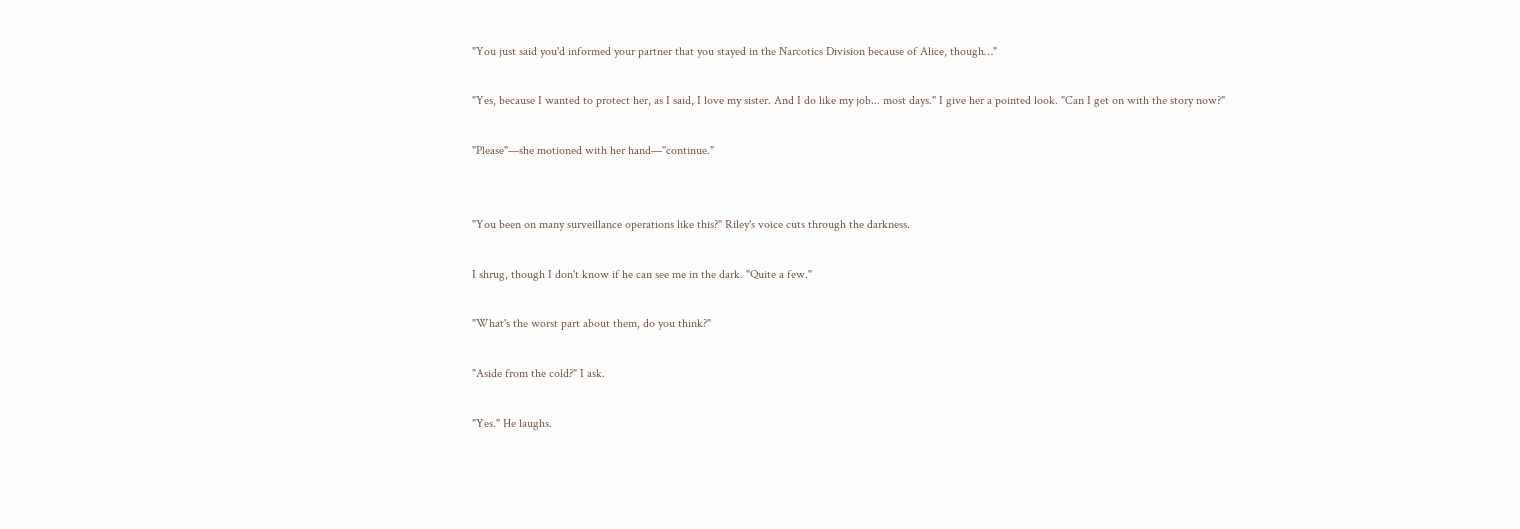"You just said you'd informed your partner that you stayed in the Narcotics Division because of Alice, though…"

"Yes, because I wanted to protect her, as I said, I love my sister. And I do like my job... most days." I give her a pointed look. "Can I get on with the story now?"

"Please"—she motioned with her hand—"continue."


"You been on many surveillance operations like this?" Riley's voice cuts through the darkness.

I shrug, though I don't know if he can see me in the dark. "Quite a few."

"What's the worst part about them, do you think?"

"Aside from the cold?" I ask.

"Yes." He laughs.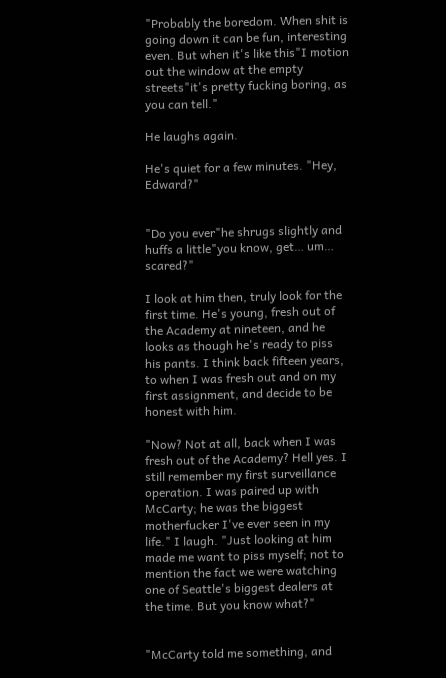"Probably the boredom. When shit is going down it can be fun, interesting even. But when it's like this"I motion out the window at the empty streets"it's pretty fucking boring, as you can tell."

He laughs again.

He's quiet for a few minutes. "Hey, Edward?"


"Do you ever"he shrugs slightly and huffs a little"you know, get… um… scared?"

I look at him then, truly look for the first time. He's young, fresh out of the Academy at nineteen, and he looks as though he's ready to piss his pants. I think back fifteen years, to when I was fresh out and on my first assignment, and decide to be honest with him.

"Now? Not at all, back when I was fresh out of the Academy? Hell yes. I still remember my first surveillance operation. I was paired up with McCarty; he was the biggest motherfucker I've ever seen in my life." I laugh. "Just looking at him made me want to piss myself; not to mention the fact we were watching one of Seattle's biggest dealers at the time. But you know what?"


"McCarty told me something, and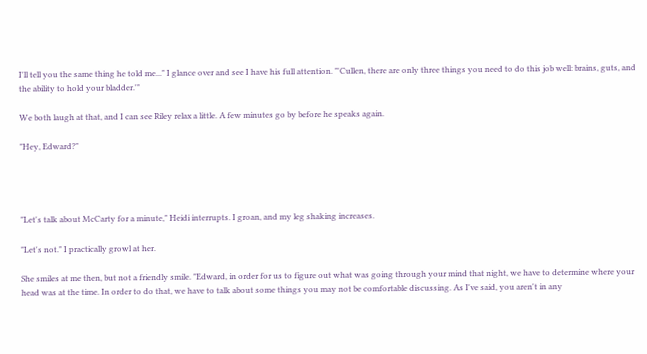I'll tell you the same thing he told me..." I glance over and see I have his full attention. "'Cullen, there are only three things you need to do this job well: brains, guts, and the ability to hold your bladder.'"

We both laugh at that, and I can see Riley relax a little. A few minutes go by before he speaks again.

"Hey, Edward?"




"Let's talk about McCarty for a minute," Heidi interrupts. I groan, and my leg shaking increases.

"Let's not." I practically growl at her.

She smiles at me then, but not a friendly smile. "Edward, in order for us to figure out what was going through your mind that night, we have to determine where your head was at the time. In order to do that, we have to talk about some things you may not be comfortable discussing. As I've said, you aren't in any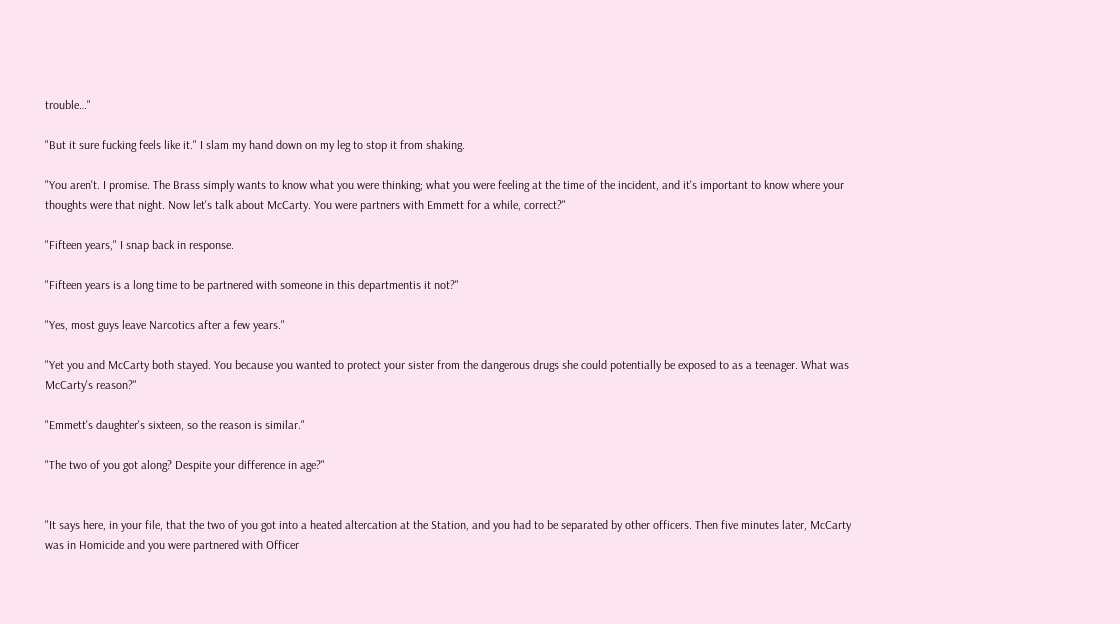trouble…"

"But it sure fucking feels like it." I slam my hand down on my leg to stop it from shaking.

"You aren't. I promise. The Brass simply wants to know what you were thinking; what you were feeling at the time of the incident, and it's important to know where your thoughts were that night. Now let's talk about McCarty. You were partners with Emmett for a while, correct?"

"Fifteen years," I snap back in response.

"Fifteen years is a long time to be partnered with someone in this departmentis it not?"

"Yes, most guys leave Narcotics after a few years."

"Yet you and McCarty both stayed. You because you wanted to protect your sister from the dangerous drugs she could potentially be exposed to as a teenager. What was McCarty's reason?"

"Emmett's daughter's sixteen, so the reason is similar."

"The two of you got along? Despite your difference in age?"


"It says here, in your file, that the two of you got into a heated altercation at the Station, and you had to be separated by other officers. Then five minutes later, McCarty was in Homicide and you were partnered with Officer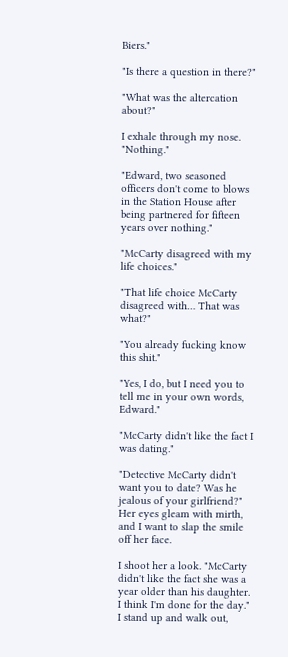Biers."

"Is there a question in there?"

"What was the altercation about?"

I exhale through my nose. "Nothing."

"Edward, two seasoned officers don't come to blows in the Station House after being partnered for fifteen years over nothing."

"McCarty disagreed with my life choices."

"That life choice McCarty disagreed with… That was what?"

"You already fucking know this shit."

"Yes, I do, but I need you to tell me in your own words, Edward."

"McCarty didn't like the fact I was dating."

"Detective McCarty didn't want you to date? Was he jealous of your girlfriend?" Her eyes gleam with mirth, and I want to slap the smile off her face.

I shoot her a look. "McCarty didn't like the fact she was a year older than his daughter. I think I'm done for the day." I stand up and walk out,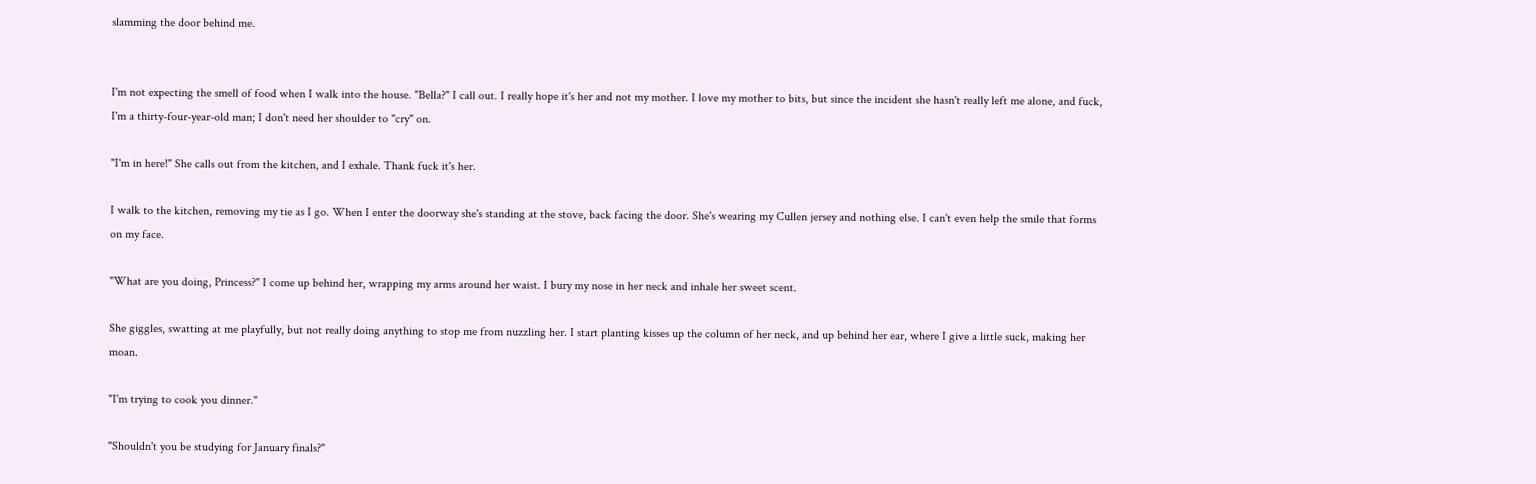slamming the door behind me.


I'm not expecting the smell of food when I walk into the house. "Bella?" I call out. I really hope it's her and not my mother. I love my mother to bits, but since the incident she hasn't really left me alone, and fuck, I'm a thirty-four-year-old man; I don't need her shoulder to "cry" on.

"I'm in here!" She calls out from the kitchen, and I exhale. Thank fuck it's her.

I walk to the kitchen, removing my tie as I go. When I enter the doorway she's standing at the stove, back facing the door. She's wearing my Cullen jersey and nothing else. I can't even help the smile that forms on my face.

"What are you doing, Princess?" I come up behind her, wrapping my arms around her waist. I bury my nose in her neck and inhale her sweet scent.

She giggles, swatting at me playfully, but not really doing anything to stop me from nuzzling her. I start planting kisses up the column of her neck, and up behind her ear, where I give a little suck, making her moan.

"I'm trying to cook you dinner."

"Shouldn't you be studying for January finals?"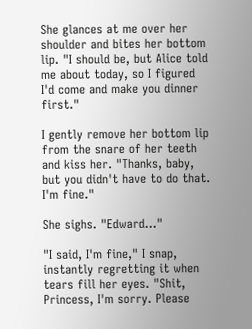She glances at me over her shoulder and bites her bottom lip. "I should be, but Alice told me about today, so I figured I'd come and make you dinner first."

I gently remove her bottom lip from the snare of her teeth and kiss her. "Thanks, baby, but you didn't have to do that. I'm fine."

She sighs. "Edward…"

"I said, I'm fine," I snap, instantly regretting it when tears fill her eyes. "Shit, Princess, I'm sorry. Please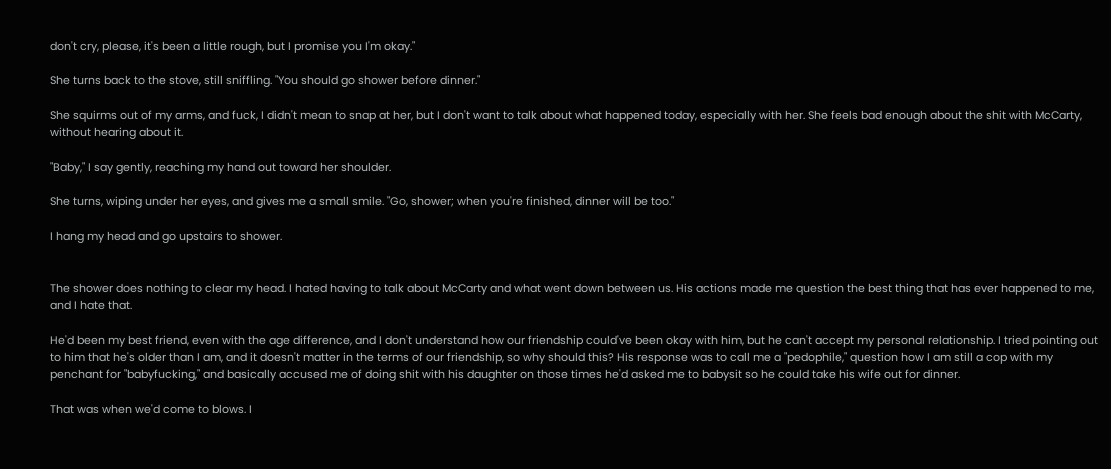don't cry, please, it's been a little rough, but I promise you I'm okay."

She turns back to the stove, still sniffling. "You should go shower before dinner."

She squirms out of my arms, and fuck, I didn't mean to snap at her, but I don't want to talk about what happened today, especially with her. She feels bad enough about the shit with McCarty, without hearing about it.

"Baby," I say gently, reaching my hand out toward her shoulder.

She turns, wiping under her eyes, and gives me a small smile. "Go, shower; when you're finished, dinner will be too."

I hang my head and go upstairs to shower.


The shower does nothing to clear my head. I hated having to talk about McCarty and what went down between us. His actions made me question the best thing that has ever happened to me, and I hate that.

He'd been my best friend, even with the age difference, and I don't understand how our friendship could've been okay with him, but he can't accept my personal relationship. I tried pointing out to him that he's older than I am, and it doesn't matter in the terms of our friendship, so why should this? His response was to call me a "pedophile," question how I am still a cop with my penchant for "babyfucking," and basically accused me of doing shit with his daughter on those times he'd asked me to babysit so he could take his wife out for dinner.

That was when we'd come to blows. I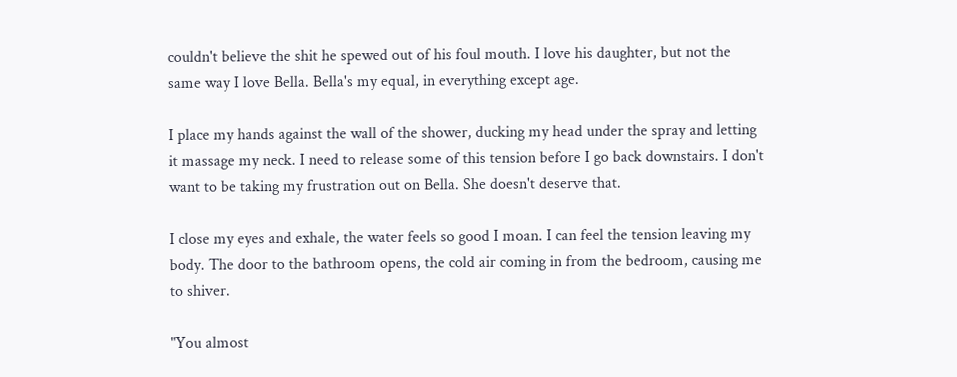couldn't believe the shit he spewed out of his foul mouth. I love his daughter, but not the same way I love Bella. Bella's my equal, in everything except age.

I place my hands against the wall of the shower, ducking my head under the spray and letting it massage my neck. I need to release some of this tension before I go back downstairs. I don't want to be taking my frustration out on Bella. She doesn't deserve that.

I close my eyes and exhale, the water feels so good I moan. I can feel the tension leaving my body. The door to the bathroom opens, the cold air coming in from the bedroom, causing me to shiver.

"You almost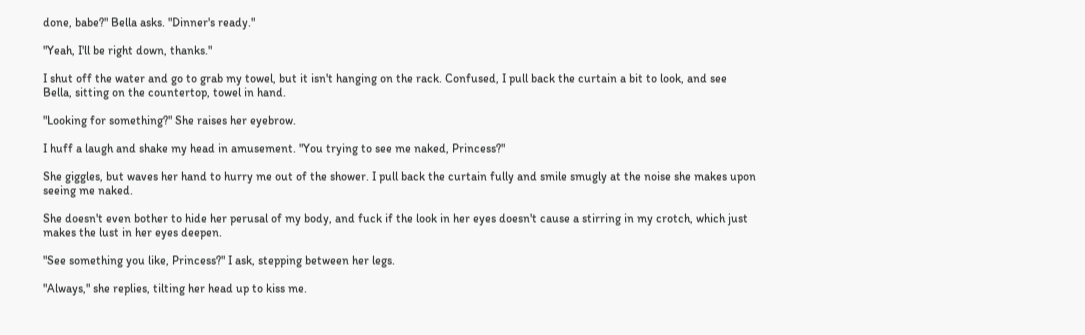done, babe?" Bella asks. "Dinner's ready."

"Yeah, I'll be right down, thanks."

I shut off the water and go to grab my towel, but it isn't hanging on the rack. Confused, I pull back the curtain a bit to look, and see Bella, sitting on the countertop, towel in hand.

"Looking for something?" She raises her eyebrow.

I huff a laugh and shake my head in amusement. "You trying to see me naked, Princess?"

She giggles, but waves her hand to hurry me out of the shower. I pull back the curtain fully and smile smugly at the noise she makes upon seeing me naked.

She doesn't even bother to hide her perusal of my body, and fuck if the look in her eyes doesn't cause a stirring in my crotch, which just makes the lust in her eyes deepen.

"See something you like, Princess?" I ask, stepping between her legs.

"Always," she replies, tilting her head up to kiss me.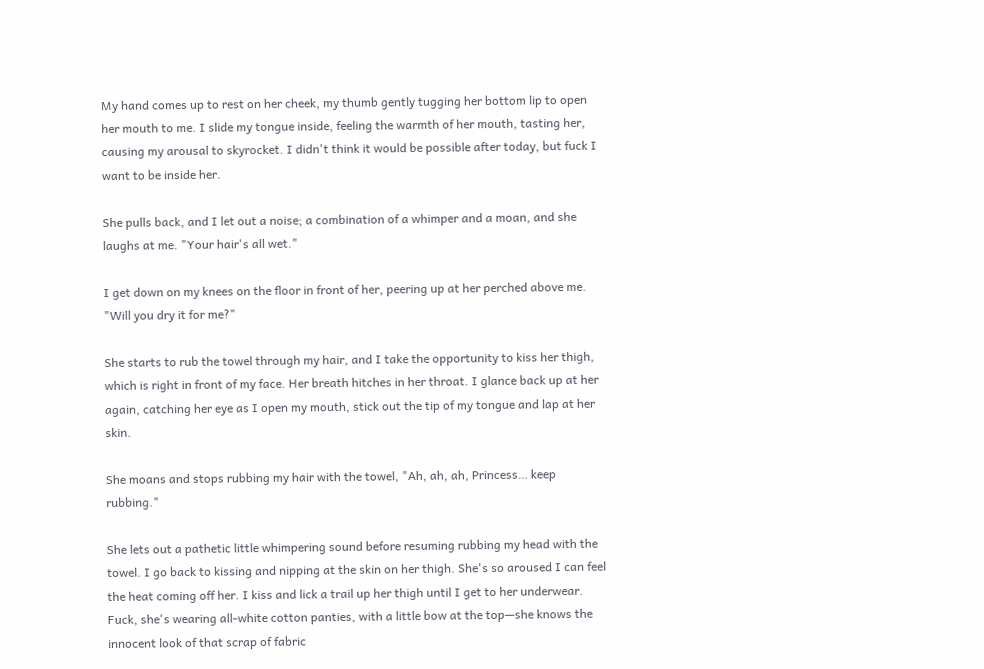My hand comes up to rest on her cheek, my thumb gently tugging her bottom lip to open her mouth to me. I slide my tongue inside, feeling the warmth of her mouth, tasting her, causing my arousal to skyrocket. I didn't think it would be possible after today, but fuck I want to be inside her.

She pulls back, and I let out a noise; a combination of a whimper and a moan, and she laughs at me. "Your hair's all wet."

I get down on my knees on the floor in front of her, peering up at her perched above me. "Will you dry it for me?"

She starts to rub the towel through my hair, and I take the opportunity to kiss her thigh, which is right in front of my face. Her breath hitches in her throat. I glance back up at her again, catching her eye as I open my mouth, stick out the tip of my tongue and lap at her skin.

She moans and stops rubbing my hair with the towel, "Ah, ah, ah, Princess… keep rubbing."

She lets out a pathetic little whimpering sound before resuming rubbing my head with the towel. I go back to kissing and nipping at the skin on her thigh. She's so aroused I can feel the heat coming off her. I kiss and lick a trail up her thigh until I get to her underwear. Fuck, she's wearing all-white cotton panties, with a little bow at the top—she knows the innocent look of that scrap of fabric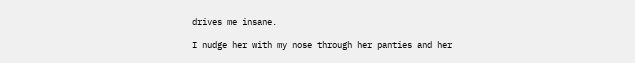drives me insane.

I nudge her with my nose through her panties and her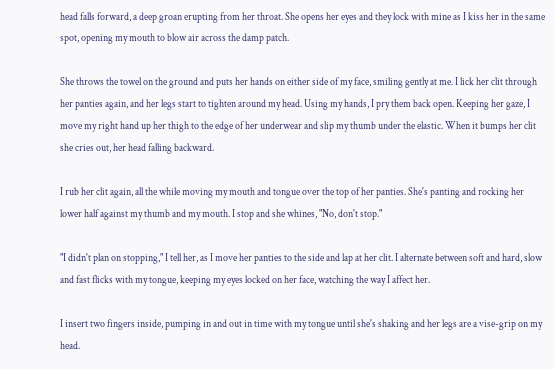head falls forward, a deep groan erupting from her throat. She opens her eyes and they lock with mine as I kiss her in the same spot, opening my mouth to blow air across the damp patch.

She throws the towel on the ground and puts her hands on either side of my face, smiling gently at me. I lick her clit through her panties again, and her legs start to tighten around my head. Using my hands, I pry them back open. Keeping her gaze, I move my right hand up her thigh to the edge of her underwear and slip my thumb under the elastic. When it bumps her clit she cries out, her head falling backward.

I rub her clit again, all the while moving my mouth and tongue over the top of her panties. She's panting and rocking her lower half against my thumb and my mouth. I stop and she whines, "No, don't stop."

"I didn't plan on stopping," I tell her, as I move her panties to the side and lap at her clit. I alternate between soft and hard, slow and fast flicks with my tongue, keeping my eyes locked on her face, watching the way I affect her.

I insert two fingers inside, pumping in and out in time with my tongue until she's shaking and her legs are a vise-grip on my head.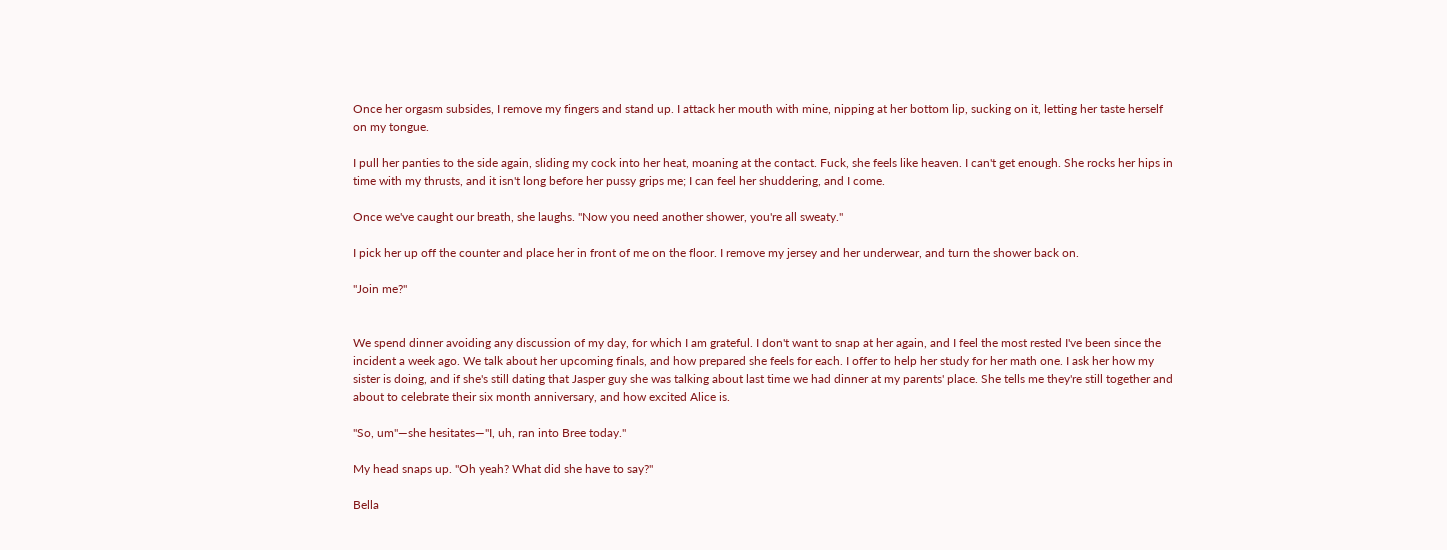Once her orgasm subsides, I remove my fingers and stand up. I attack her mouth with mine, nipping at her bottom lip, sucking on it, letting her taste herself on my tongue.

I pull her panties to the side again, sliding my cock into her heat, moaning at the contact. Fuck, she feels like heaven. I can't get enough. She rocks her hips in time with my thrusts, and it isn't long before her pussy grips me; I can feel her shuddering, and I come.

Once we've caught our breath, she laughs. "Now you need another shower, you're all sweaty."

I pick her up off the counter and place her in front of me on the floor. I remove my jersey and her underwear, and turn the shower back on.

"Join me?"


We spend dinner avoiding any discussion of my day, for which I am grateful. I don't want to snap at her again, and I feel the most rested I've been since the incident a week ago. We talk about her upcoming finals, and how prepared she feels for each. I offer to help her study for her math one. I ask her how my sister is doing, and if she's still dating that Jasper guy she was talking about last time we had dinner at my parents' place. She tells me they're still together and about to celebrate their six month anniversary, and how excited Alice is.

"So, um"—she hesitates—"I, uh, ran into Bree today."

My head snaps up. "Oh yeah? What did she have to say?"

Bella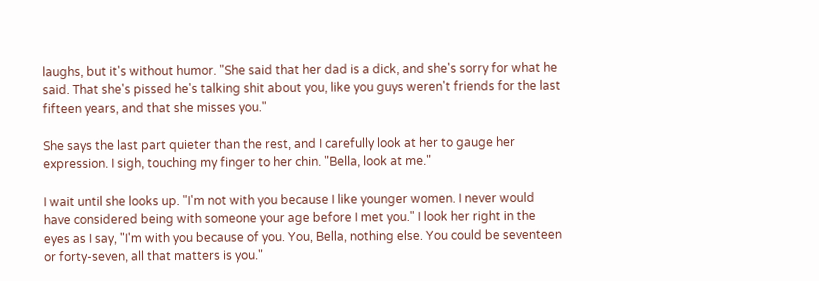laughs, but it's without humor. "She said that her dad is a dick, and she's sorry for what he said. That she's pissed he's talking shit about you, like you guys weren't friends for the last fifteen years, and that she misses you."

She says the last part quieter than the rest, and I carefully look at her to gauge her expression. I sigh, touching my finger to her chin. "Bella, look at me."

I wait until she looks up. "I'm not with you because I like younger women. I never would have considered being with someone your age before I met you." I look her right in the eyes as I say, "I'm with you because of you. You, Bella, nothing else. You could be seventeen or forty-seven, all that matters is you."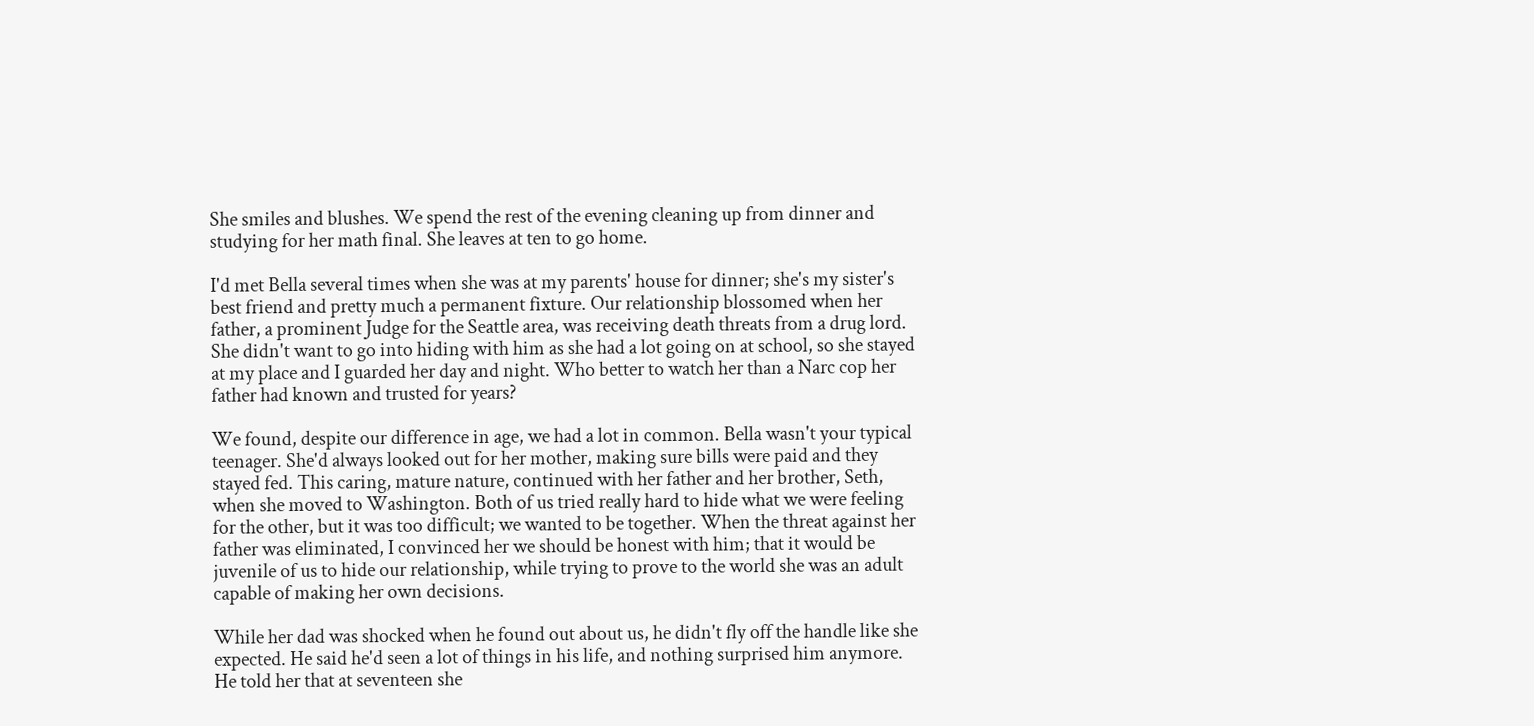She smiles and blushes. We spend the rest of the evening cleaning up from dinner and studying for her math final. She leaves at ten to go home.

I'd met Bella several times when she was at my parents' house for dinner; she's my sister's best friend and pretty much a permanent fixture. Our relationship blossomed when her father, a prominent Judge for the Seattle area, was receiving death threats from a drug lord. She didn't want to go into hiding with him as she had a lot going on at school, so she stayed at my place and I guarded her day and night. Who better to watch her than a Narc cop her father had known and trusted for years?

We found, despite our difference in age, we had a lot in common. Bella wasn't your typical teenager. She'd always looked out for her mother, making sure bills were paid and they stayed fed. This caring, mature nature, continued with her father and her brother, Seth, when she moved to Washington. Both of us tried really hard to hide what we were feeling for the other, but it was too difficult; we wanted to be together. When the threat against her father was eliminated, I convinced her we should be honest with him; that it would be juvenile of us to hide our relationship, while trying to prove to the world she was an adult capable of making her own decisions.

While her dad was shocked when he found out about us, he didn't fly off the handle like she expected. He said he'd seen a lot of things in his life, and nothing surprised him anymore. He told her that at seventeen she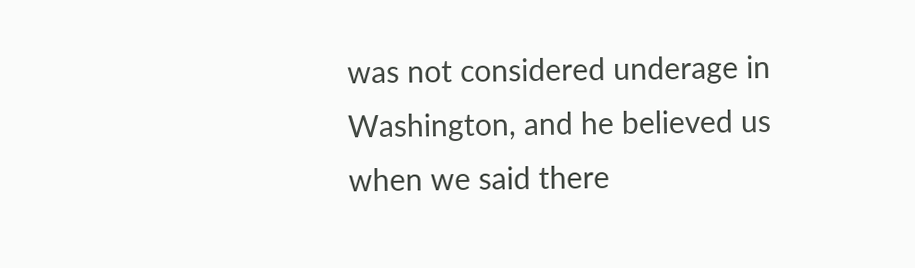was not considered underage in Washington, and he believed us when we said there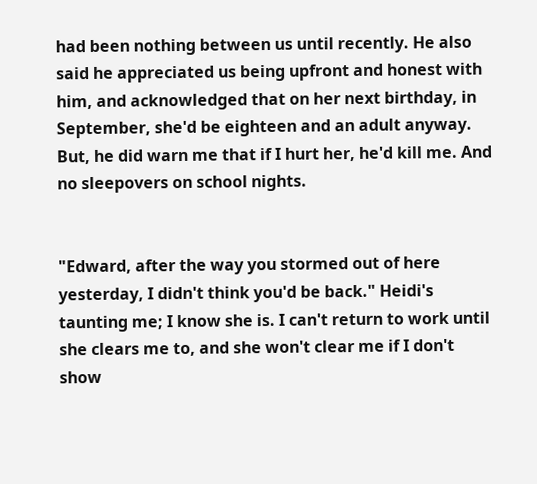had been nothing between us until recently. He also said he appreciated us being upfront and honest with him, and acknowledged that on her next birthday, in September, she'd be eighteen and an adult anyway. But, he did warn me that if I hurt her, he'd kill me. And no sleepovers on school nights.


"Edward, after the way you stormed out of here yesterday, I didn't think you'd be back." Heidi's taunting me; I know she is. I can't return to work until she clears me to, and she won't clear me if I don't show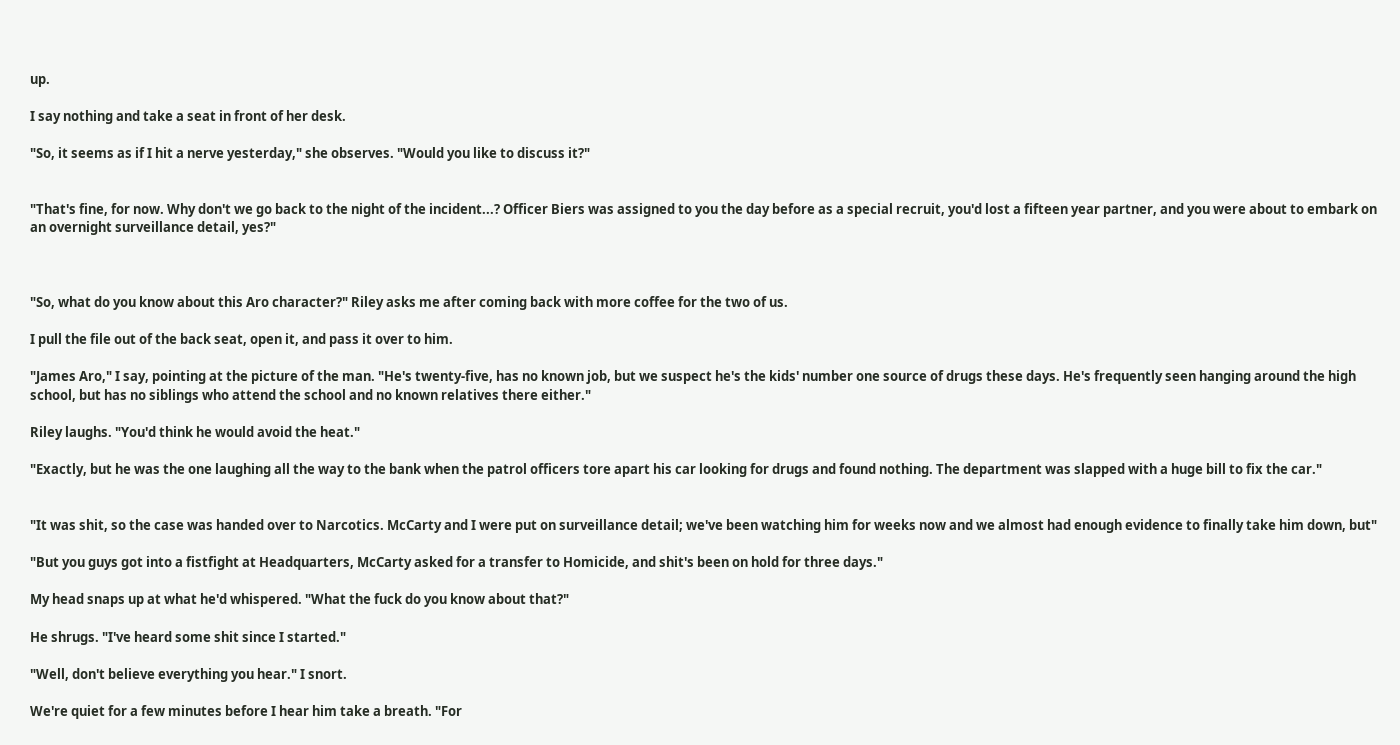up.

I say nothing and take a seat in front of her desk.

"So, it seems as if I hit a nerve yesterday," she observes. "Would you like to discuss it?"


"That's fine, for now. Why don't we go back to the night of the incident...? Officer Biers was assigned to you the day before as a special recruit, you'd lost a fifteen year partner, and you were about to embark on an overnight surveillance detail, yes?"



"So, what do you know about this Aro character?" Riley asks me after coming back with more coffee for the two of us.

I pull the file out of the back seat, open it, and pass it over to him.

"James Aro," I say, pointing at the picture of the man. "He's twenty-five, has no known job, but we suspect he's the kids' number one source of drugs these days. He's frequently seen hanging around the high school, but has no siblings who attend the school and no known relatives there either."

Riley laughs. "You'd think he would avoid the heat."

"Exactly, but he was the one laughing all the way to the bank when the patrol officers tore apart his car looking for drugs and found nothing. The department was slapped with a huge bill to fix the car."


"It was shit, so the case was handed over to Narcotics. McCarty and I were put on surveillance detail; we've been watching him for weeks now and we almost had enough evidence to finally take him down, but"

"But you guys got into a fistfight at Headquarters, McCarty asked for a transfer to Homicide, and shit's been on hold for three days."

My head snaps up at what he'd whispered. "What the fuck do you know about that?"

He shrugs. "I've heard some shit since I started."

"Well, don't believe everything you hear." I snort.

We're quiet for a few minutes before I hear him take a breath. "For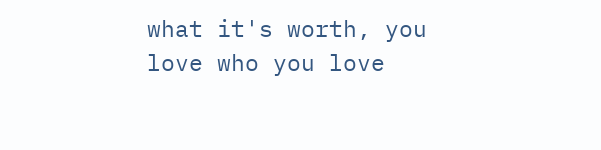what it's worth, you love who you love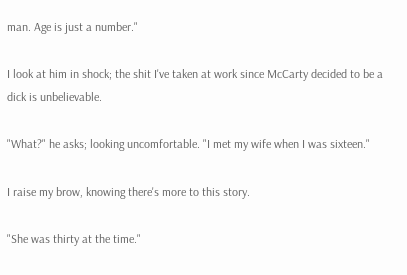man. Age is just a number."

I look at him in shock; the shit I've taken at work since McCarty decided to be a dick is unbelievable.

"What?" he asks; looking uncomfortable. "I met my wife when I was sixteen."

I raise my brow, knowing there's more to this story.

"She was thirty at the time."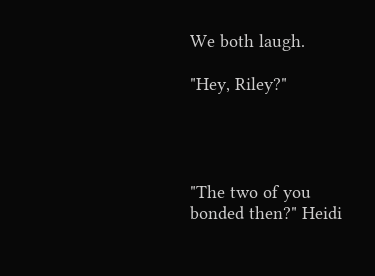We both laugh.

"Hey, Riley?"




"The two of you bonded then?" Heidi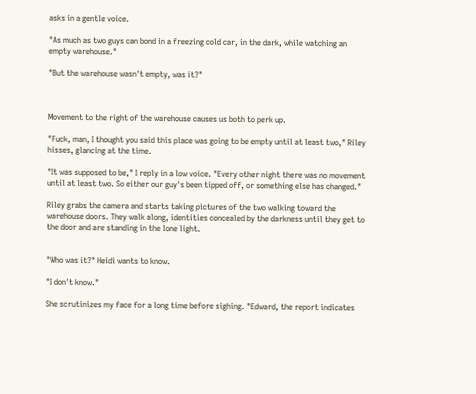asks in a gentle voice.

"As much as two guys can bond in a freezing cold car, in the dark, while watching an empty warehouse."

"But the warehouse wasn't empty, was it?"



Movement to the right of the warehouse causes us both to perk up.

"Fuck, man, I thought you said this place was going to be empty until at least two," Riley hisses, glancing at the time.

"It was supposed to be," I reply in a low voice. "Every other night there was no movement until at least two. So either our guy's been tipped off, or something else has changed."

Riley grabs the camera and starts taking pictures of the two walking toward the warehouse doors. They walk along, identities concealed by the darkness until they get to the door and are standing in the lone light.


"Who was it?" Heidi wants to know.

"I don't know."

She scrutinizes my face for a long time before sighing. "Edward, the report indicates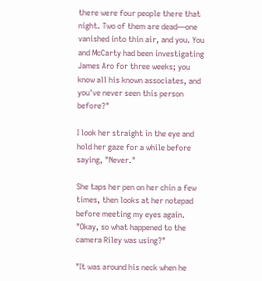there were four people there that night. Two of them are dead—one vanished into thin air, and you. You and McCarty had been investigating James Aro for three weeks; you know all his known associates, and you've never seen this person before?"

I look her straight in the eye and hold her gaze for a while before saying, "Never."

She taps her pen on her chin a few times, then looks at her notepad before meeting my eyes again. "Okay, so what happened to the camera Riley was using?"

"It was around his neck when he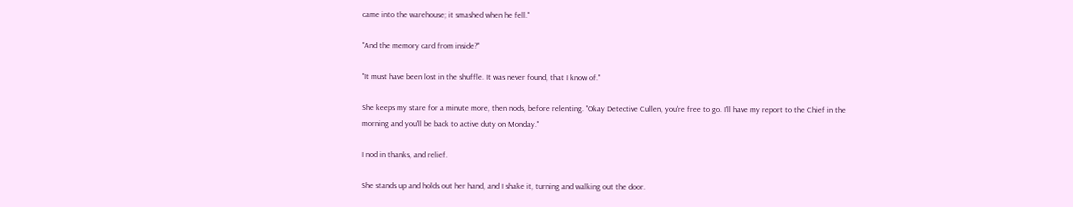came into the warehouse; it smashed when he fell."

"And the memory card from inside?"

"It must have been lost in the shuffle. It was never found, that I know of."

She keeps my stare for a minute more, then nods, before relenting. "Okay Detective Cullen, you're free to go. I'll have my report to the Chief in the morning and you'll be back to active duty on Monday."

I nod in thanks, and relief.

She stands up and holds out her hand, and I shake it, turning and walking out the door.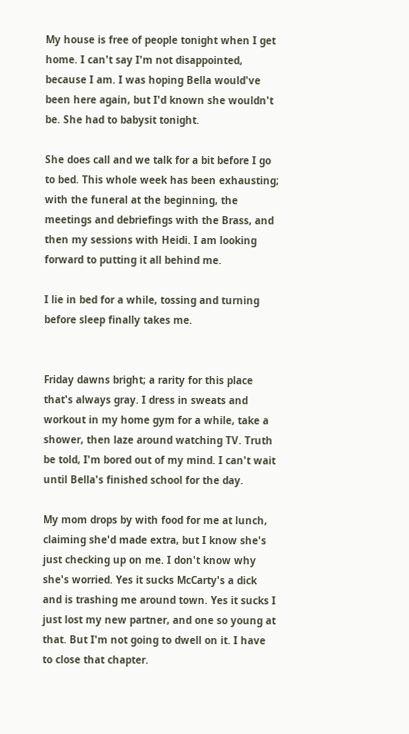My house is free of people tonight when I get home. I can't say I'm not disappointed, because I am. I was hoping Bella would've been here again, but I'd known she wouldn't be. She had to babysit tonight.

She does call and we talk for a bit before I go to bed. This whole week has been exhausting; with the funeral at the beginning, the meetings and debriefings with the Brass, and then my sessions with Heidi. I am looking forward to putting it all behind me.

I lie in bed for a while, tossing and turning before sleep finally takes me.


Friday dawns bright; a rarity for this place that's always gray. I dress in sweats and workout in my home gym for a while, take a shower, then laze around watching TV. Truth be told, I'm bored out of my mind. I can't wait until Bella's finished school for the day.

My mom drops by with food for me at lunch, claiming she'd made extra, but I know she's just checking up on me. I don't know why she's worried. Yes it sucks McCarty's a dick and is trashing me around town. Yes it sucks I just lost my new partner, and one so young at that. But I'm not going to dwell on it. I have to close that chapter.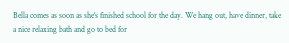Bella comes as soon as she's finished school for the day. We hang out, have dinner, take a nice relaxing bath and go to bed for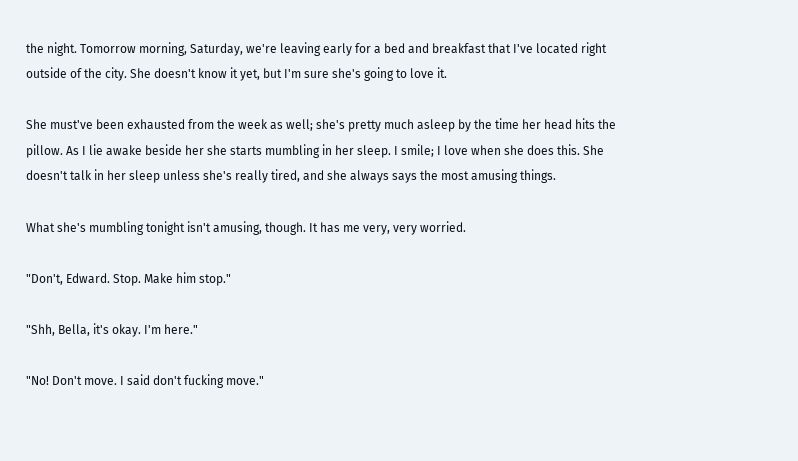the night. Tomorrow morning, Saturday, we're leaving early for a bed and breakfast that I've located right outside of the city. She doesn't know it yet, but I'm sure she's going to love it.

She must've been exhausted from the week as well; she's pretty much asleep by the time her head hits the pillow. As I lie awake beside her she starts mumbling in her sleep. I smile; I love when she does this. She doesn't talk in her sleep unless she's really tired, and she always says the most amusing things.

What she's mumbling tonight isn't amusing, though. It has me very, very worried.

"Don't, Edward. Stop. Make him stop."

"Shh, Bella, it's okay. I'm here."

"No! Don't move. I said don't fucking move."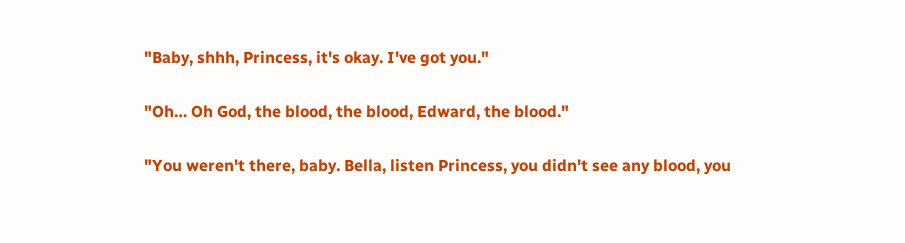"Baby, shhh, Princess, it's okay. I've got you."

"Oh… Oh God, the blood, the blood, Edward, the blood."

"You weren't there, baby. Bella, listen Princess, you didn't see any blood, you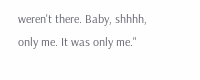weren't there. Baby, shhhh, only me. It was only me."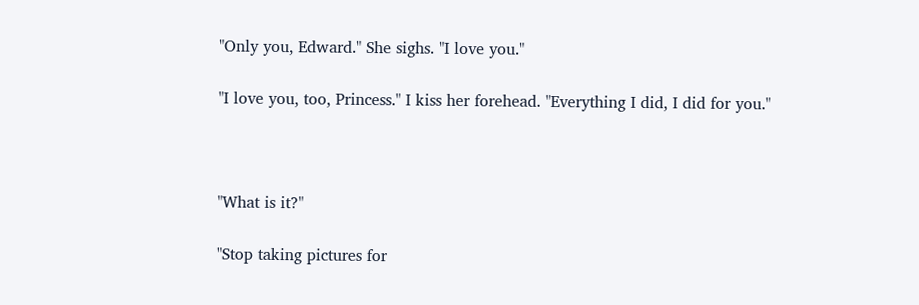"Only you, Edward." She sighs. "I love you."

"I love you, too, Princess." I kiss her forehead. "Everything I did, I did for you."



"What is it?"

"Stop taking pictures for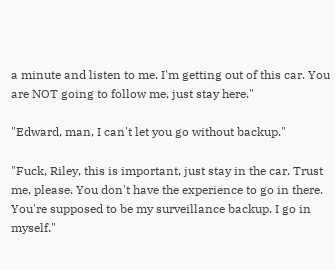a minute and listen to me. I'm getting out of this car. You are NOT going to follow me, just stay here."

"Edward, man, I can't let you go without backup."

"Fuck, Riley, this is important, just stay in the car. Trust me, please. You don't have the experience to go in there. You're supposed to be my surveillance backup. I go in myself."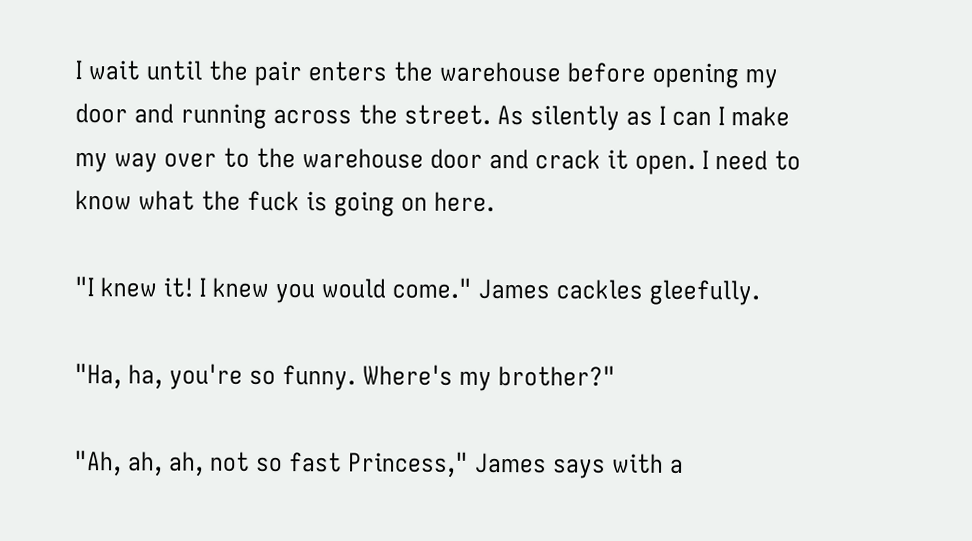I wait until the pair enters the warehouse before opening my door and running across the street. As silently as I can I make my way over to the warehouse door and crack it open. I need to know what the fuck is going on here.

"I knew it! I knew you would come." James cackles gleefully.

"Ha, ha, you're so funny. Where's my brother?"

"Ah, ah, ah, not so fast Princess," James says with a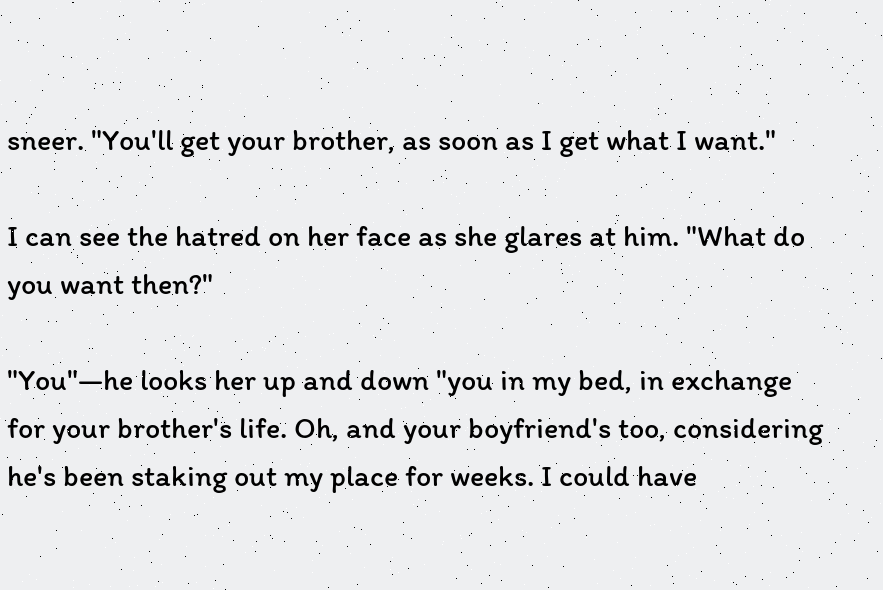sneer. "You'll get your brother, as soon as I get what I want."

I can see the hatred on her face as she glares at him. "What do you want then?"

"You"—he looks her up and down "you in my bed, in exchange for your brother's life. Oh, and your boyfriend's too, considering he's been staking out my place for weeks. I could have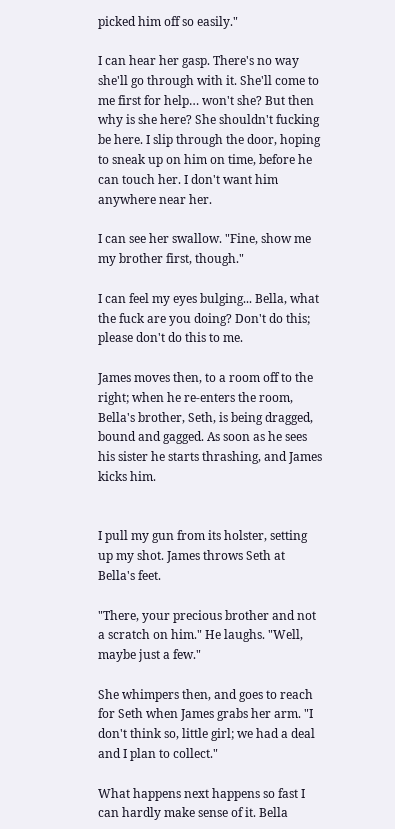picked him off so easily."

I can hear her gasp. There's no way she'll go through with it. She'll come to me first for help… won't she? But then why is she here? She shouldn't fucking be here. I slip through the door, hoping to sneak up on him on time, before he can touch her. I don't want him anywhere near her.

I can see her swallow. "Fine, show me my brother first, though."

I can feel my eyes bulging... Bella, what the fuck are you doing? Don't do this; please don't do this to me.

James moves then, to a room off to the right; when he re-enters the room, Bella's brother, Seth, is being dragged, bound and gagged. As soon as he sees his sister he starts thrashing, and James kicks him.


I pull my gun from its holster, setting up my shot. James throws Seth at Bella's feet.

"There, your precious brother and not a scratch on him." He laughs. "Well, maybe just a few."

She whimpers then, and goes to reach for Seth when James grabs her arm. "I don't think so, little girl; we had a deal and I plan to collect."

What happens next happens so fast I can hardly make sense of it. Bella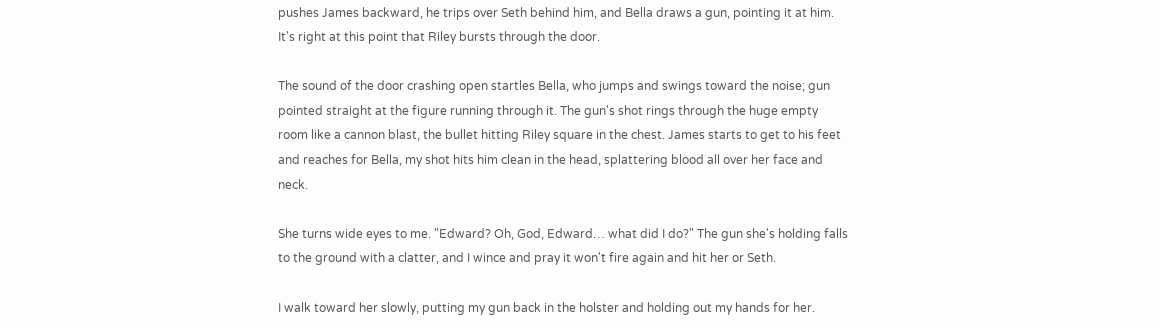pushes James backward, he trips over Seth behind him, and Bella draws a gun, pointing it at him. It's right at this point that Riley bursts through the door.

The sound of the door crashing open startles Bella, who jumps and swings toward the noise; gun pointed straight at the figure running through it. The gun's shot rings through the huge empty room like a cannon blast, the bullet hitting Riley square in the chest. James starts to get to his feet and reaches for Bella, my shot hits him clean in the head, splattering blood all over her face and neck.

She turns wide eyes to me. "Edward? Oh, God, Edward… what did I do?" The gun she's holding falls to the ground with a clatter, and I wince and pray it won't fire again and hit her or Seth.

I walk toward her slowly, putting my gun back in the holster and holding out my hands for her.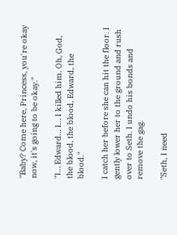"Baby? Come here, Princess, you're okay now, it's going to be okay."

"I… Edward… I… I killed him. Oh, God, the blood, the blood, Edward, the blood."

I catch her before she can hit the floor. I gently lower her to the ground and rush over to Seth. I undo his bonds and remove the gag.

"Seth, I need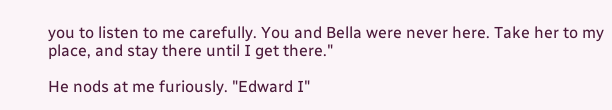you to listen to me carefully. You and Bella were never here. Take her to my place, and stay there until I get there."

He nods at me furiously. "Edward I"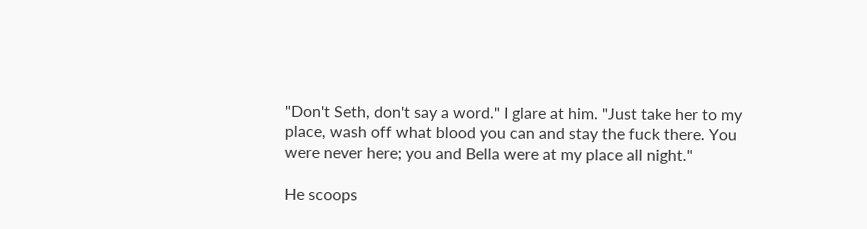"Don't Seth, don't say a word." I glare at him. "Just take her to my place, wash off what blood you can and stay the fuck there. You were never here; you and Bella were at my place all night."

He scoops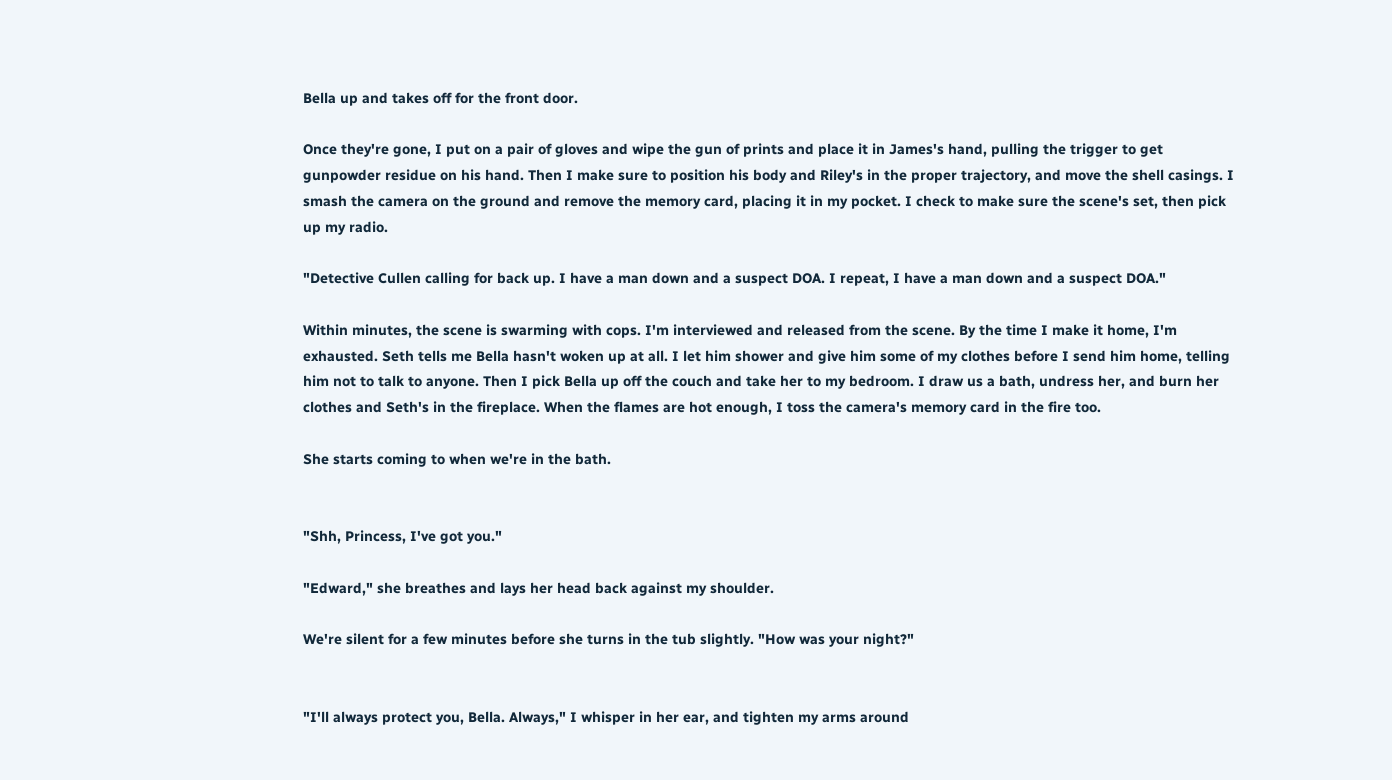Bella up and takes off for the front door.

Once they're gone, I put on a pair of gloves and wipe the gun of prints and place it in James's hand, pulling the trigger to get gunpowder residue on his hand. Then I make sure to position his body and Riley's in the proper trajectory, and move the shell casings. I smash the camera on the ground and remove the memory card, placing it in my pocket. I check to make sure the scene's set, then pick up my radio.

"Detective Cullen calling for back up. I have a man down and a suspect DOA. I repeat, I have a man down and a suspect DOA."

Within minutes, the scene is swarming with cops. I'm interviewed and released from the scene. By the time I make it home, I'm exhausted. Seth tells me Bella hasn't woken up at all. I let him shower and give him some of my clothes before I send him home, telling him not to talk to anyone. Then I pick Bella up off the couch and take her to my bedroom. I draw us a bath, undress her, and burn her clothes and Seth's in the fireplace. When the flames are hot enough, I toss the camera's memory card in the fire too.

She starts coming to when we're in the bath.


"Shh, Princess, I've got you."

"Edward," she breathes and lays her head back against my shoulder.

We're silent for a few minutes before she turns in the tub slightly. "How was your night?"


"I'll always protect you, Bella. Always," I whisper in her ear, and tighten my arms around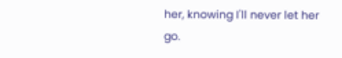her, knowing I'll never let her go.